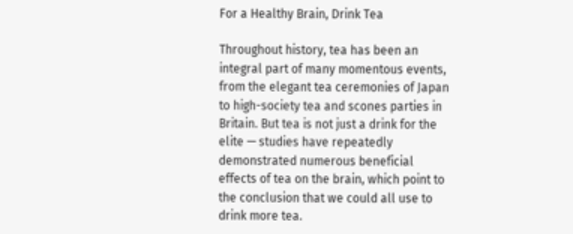For a Healthy Brain, Drink Tea

Throughout history, tea has been an integral part of many momentous events, from the elegant tea ceremonies of Japan to high-society tea and scones parties in Britain. But tea is not just a drink for the elite — studies have repeatedly demonstrated numerous beneficial effects of tea on the brain, which point to the conclusion that we could all use to drink more tea.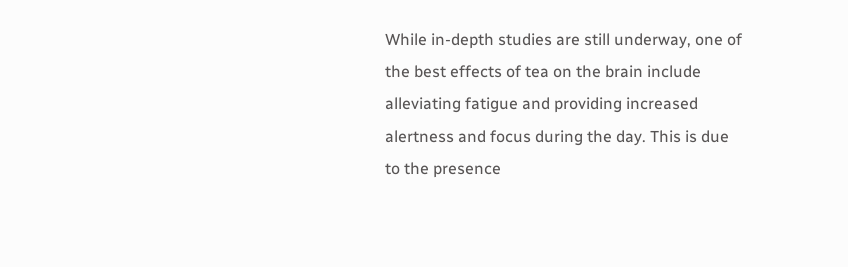While in-depth studies are still underway, one of the best effects of tea on the brain include alleviating fatigue and providing increased alertness and focus during the day. This is due to the presence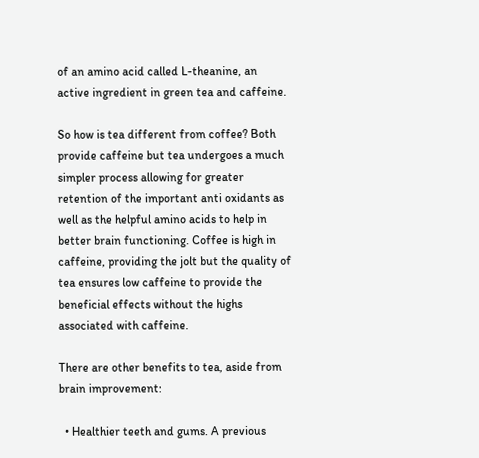of an amino acid called L-theanine, an active ingredient in green tea and caffeine.

So how is tea different from coffee? Both provide caffeine but tea undergoes a much simpler process allowing for greater retention of the important anti oxidants as well as the helpful amino acids to help in better brain functioning. Coffee is high in caffeine, providing the jolt but the quality of tea ensures low caffeine to provide the beneficial effects without the highs associated with caffeine.

There are other benefits to tea, aside from brain improvement:

  • Healthier teeth and gums. A previous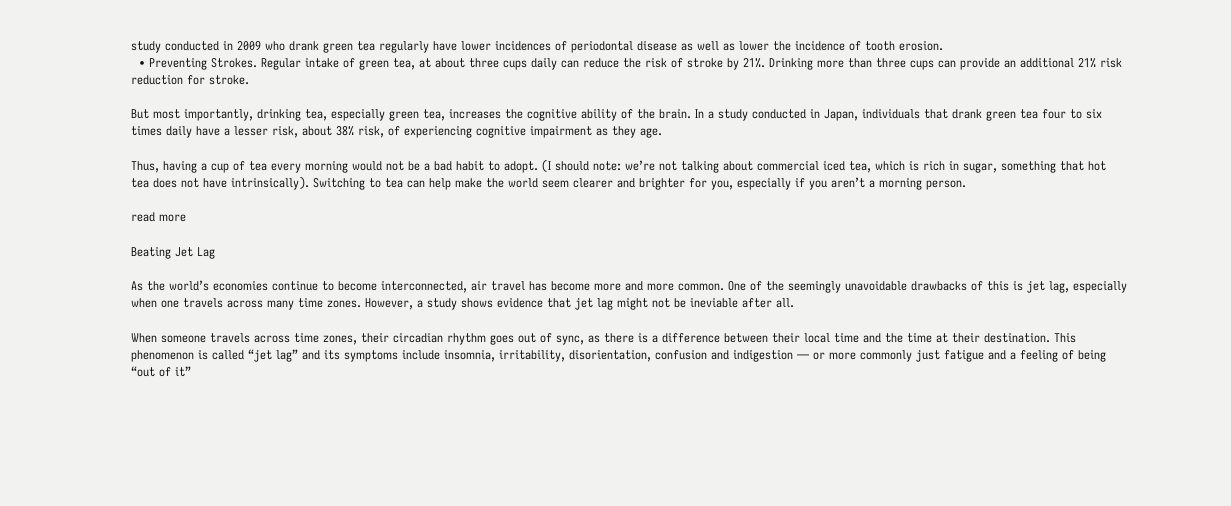study conducted in 2009 who drank green tea regularly have lower incidences of periodontal disease as well as lower the incidence of tooth erosion.
  • Preventing Strokes. Regular intake of green tea, at about three cups daily can reduce the risk of stroke by 21%. Drinking more than three cups can provide an additional 21% risk reduction for stroke.

But most importantly, drinking tea, especially green tea, increases the cognitive ability of the brain. In a study conducted in Japan, individuals that drank green tea four to six times daily have a lesser risk, about 38% risk, of experiencing cognitive impairment as they age.

Thus, having a cup of tea every morning would not be a bad habit to adopt. (I should note: we’re not talking about commercial iced tea, which is rich in sugar, something that hot tea does not have intrinsically). Switching to tea can help make the world seem clearer and brighter for you, especially if you aren’t a morning person.

read more

Beating Jet Lag

As the world’s economies continue to become interconnected, air travel has become more and more common. One of the seemingly unavoidable drawbacks of this is jet lag, especially when one travels across many time zones. However, a study shows evidence that jet lag might not be ineviable after all.

When someone travels across time zones, their circadian rhythm goes out of sync, as there is a difference between their local time and the time at their destination. This phenomenon is called “jet lag” and its symptoms include insomnia, irritability, disorientation, confusion and indigestion — or more commonly just fatigue and a feeling of being “out of it”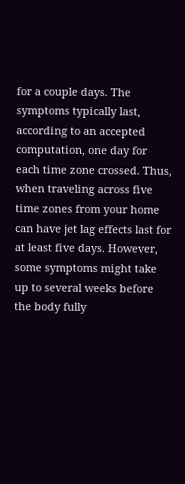for a couple days. The symptoms typically last, according to an accepted computation, one day for each time zone crossed. Thus, when traveling across five time zones from your home can have jet lag effects last for at least five days. However, some symptoms might take up to several weeks before the body fully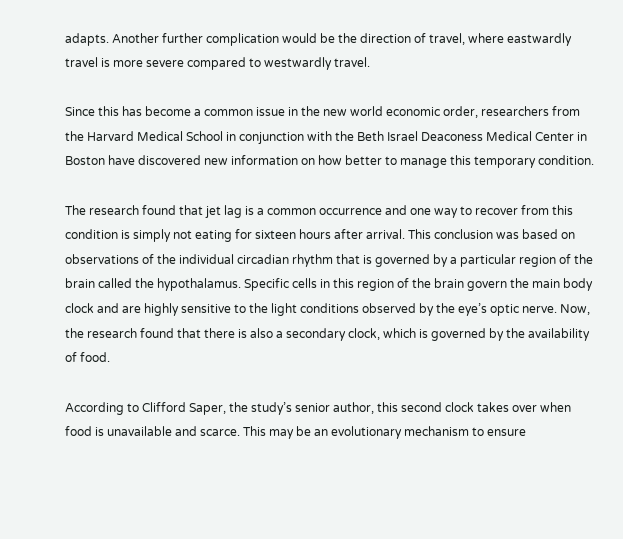adapts. Another further complication would be the direction of travel, where eastwardly travel is more severe compared to westwardly travel.

Since this has become a common issue in the new world economic order, researchers from the Harvard Medical School in conjunction with the Beth Israel Deaconess Medical Center in Boston have discovered new information on how better to manage this temporary condition.

The research found that jet lag is a common occurrence and one way to recover from this condition is simply not eating for sixteen hours after arrival. This conclusion was based on observations of the individual circadian rhythm that is governed by a particular region of the brain called the hypothalamus. Specific cells in this region of the brain govern the main body clock and are highly sensitive to the light conditions observed by the eye’s optic nerve. Now, the research found that there is also a secondary clock, which is governed by the availability of food.

According to Clifford Saper, the study’s senior author, this second clock takes over when food is unavailable and scarce. This may be an evolutionary mechanism to ensure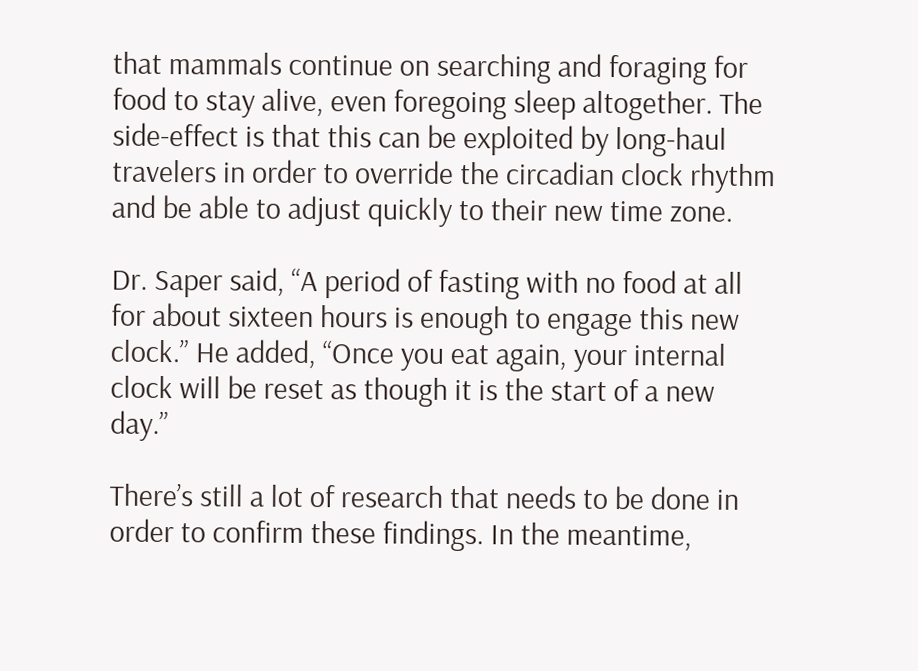that mammals continue on searching and foraging for food to stay alive, even foregoing sleep altogether. The side-effect is that this can be exploited by long-haul travelers in order to override the circadian clock rhythm and be able to adjust quickly to their new time zone.

Dr. Saper said, “A period of fasting with no food at all for about sixteen hours is enough to engage this new clock.” He added, “Once you eat again, your internal clock will be reset as though it is the start of a new day.”

There’s still a lot of research that needs to be done in order to confirm these findings. In the meantime,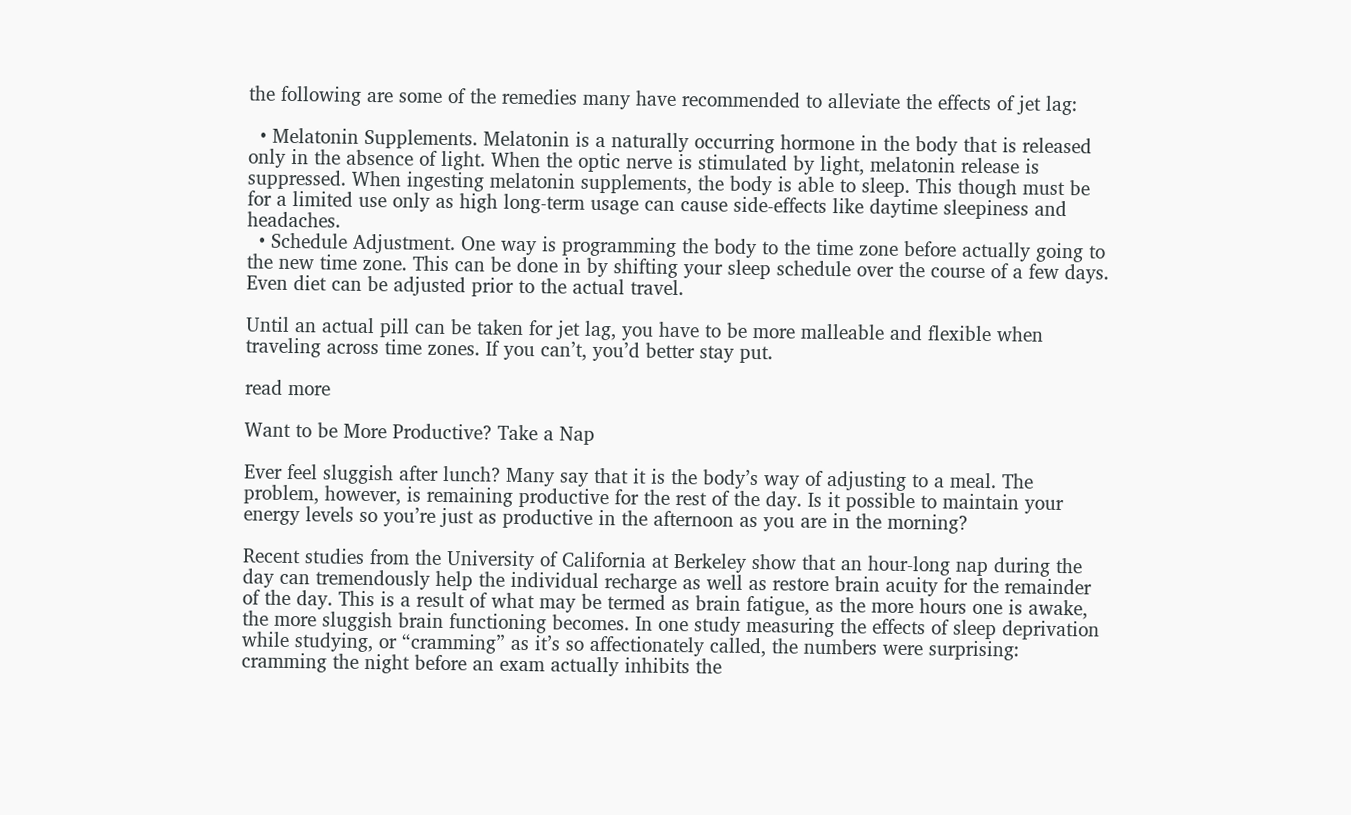the following are some of the remedies many have recommended to alleviate the effects of jet lag:

  • Melatonin Supplements. Melatonin is a naturally occurring hormone in the body that is released only in the absence of light. When the optic nerve is stimulated by light, melatonin release is suppressed. When ingesting melatonin supplements, the body is able to sleep. This though must be for a limited use only as high long-term usage can cause side-effects like daytime sleepiness and headaches.
  • Schedule Adjustment. One way is programming the body to the time zone before actually going to the new time zone. This can be done in by shifting your sleep schedule over the course of a few days. Even diet can be adjusted prior to the actual travel.

Until an actual pill can be taken for jet lag, you have to be more malleable and flexible when traveling across time zones. If you can’t, you’d better stay put.

read more

Want to be More Productive? Take a Nap

Ever feel sluggish after lunch? Many say that it is the body’s way of adjusting to a meal. The problem, however, is remaining productive for the rest of the day. Is it possible to maintain your energy levels so you’re just as productive in the afternoon as you are in the morning?

Recent studies from the University of California at Berkeley show that an hour-long nap during the day can tremendously help the individual recharge as well as restore brain acuity for the remainder of the day. This is a result of what may be termed as brain fatigue, as the more hours one is awake, the more sluggish brain functioning becomes. In one study measuring the effects of sleep deprivation while studying, or “cramming” as it’s so affectionately called, the numbers were surprising: cramming the night before an exam actually inhibits the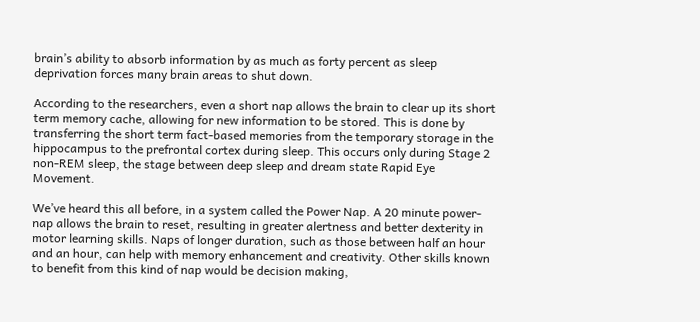brain’s ability to absorb information by as much as forty percent as sleep deprivation forces many brain areas to shut down.

According to the researchers, even a short nap allows the brain to clear up its short term memory cache, allowing for new information to be stored. This is done by transferring the short term fact-based memories from the temporary storage in the hippocampus to the prefrontal cortex during sleep. This occurs only during Stage 2 non-REM sleep, the stage between deep sleep and dream state Rapid Eye Movement.

We’ve heard this all before, in a system called the Power Nap. A 20 minute power-nap allows the brain to reset, resulting in greater alertness and better dexterity in motor learning skills. Naps of longer duration, such as those between half an hour and an hour, can help with memory enhancement and creativity. Other skills known to benefit from this kind of nap would be decision making,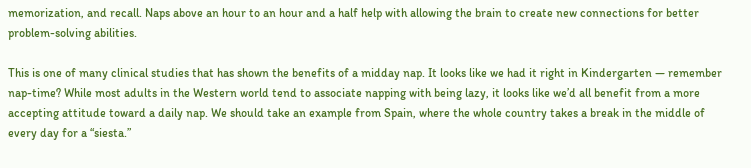memorization, and recall. Naps above an hour to an hour and a half help with allowing the brain to create new connections for better problem-solving abilities.

This is one of many clinical studies that has shown the benefits of a midday nap. It looks like we had it right in Kindergarten — remember nap-time? While most adults in the Western world tend to associate napping with being lazy, it looks like we’d all benefit from a more accepting attitude toward a daily nap. We should take an example from Spain, where the whole country takes a break in the middle of every day for a “siesta.”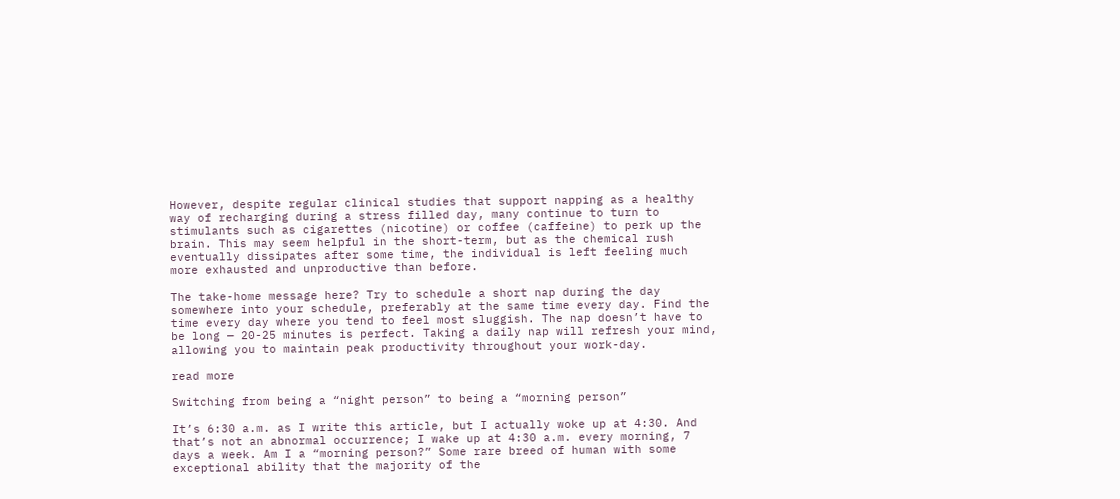However, despite regular clinical studies that support napping as a healthy way of recharging during a stress filled day, many continue to turn to stimulants such as cigarettes (nicotine) or coffee (caffeine) to perk up the brain. This may seem helpful in the short-term, but as the chemical rush eventually dissipates after some time, the individual is left feeling much more exhausted and unproductive than before.

The take-home message here? Try to schedule a short nap during the day somewhere into your schedule, preferably at the same time every day. Find the time every day where you tend to feel most sluggish. The nap doesn’t have to be long — 20-25 minutes is perfect. Taking a daily nap will refresh your mind, allowing you to maintain peak productivity throughout your work-day.

read more

Switching from being a “night person” to being a “morning person”

It’s 6:30 a.m. as I write this article, but I actually woke up at 4:30. And that’s not an abnormal occurrence; I wake up at 4:30 a.m. every morning, 7 days a week. Am I a “morning person?” Some rare breed of human with some exceptional ability that the majority of the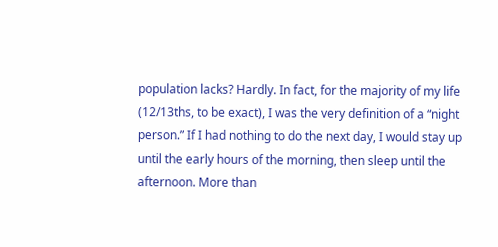population lacks? Hardly. In fact, for the majority of my life (12/13ths, to be exact), I was the very definition of a “night person.” If I had nothing to do the next day, I would stay up until the early hours of the morning, then sleep until the afternoon. More than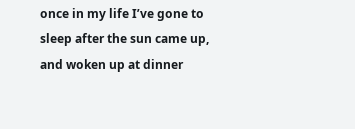once in my life I’ve gone to sleep after the sun came up, and woken up at dinner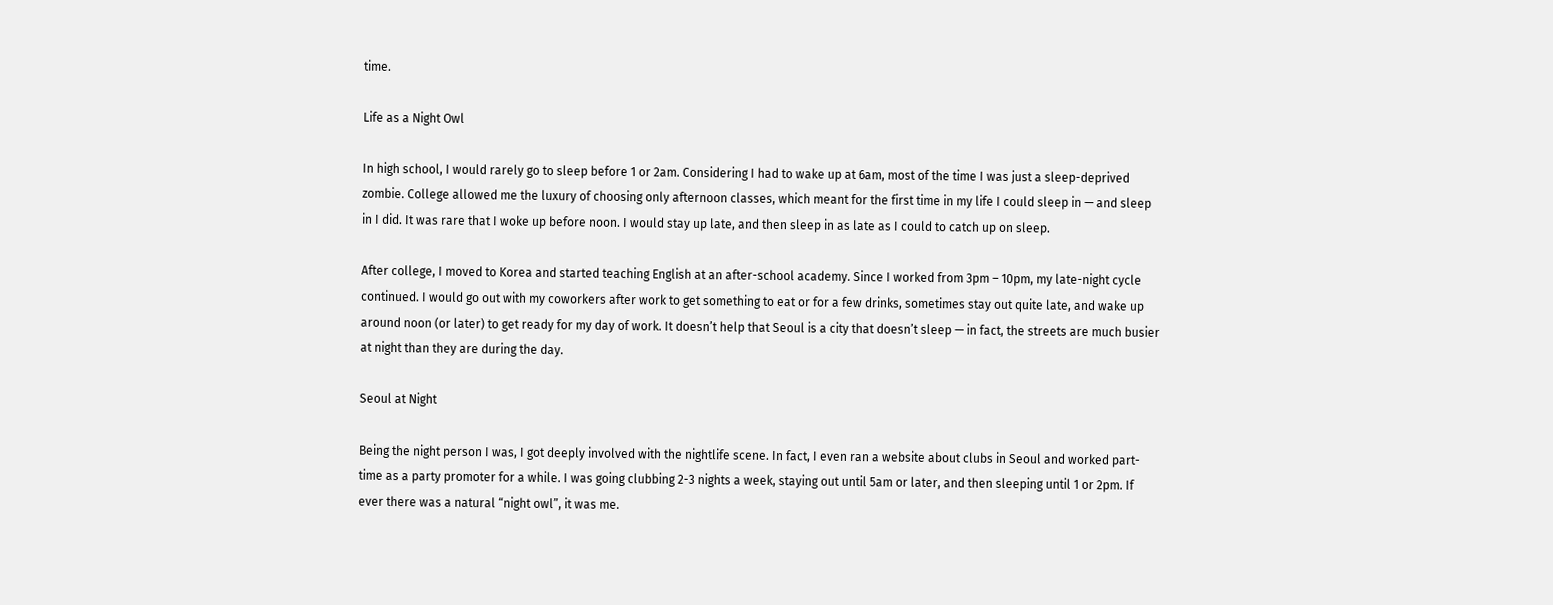time.

Life as a Night Owl

In high school, I would rarely go to sleep before 1 or 2am. Considering I had to wake up at 6am, most of the time I was just a sleep-deprived zombie. College allowed me the luxury of choosing only afternoon classes, which meant for the first time in my life I could sleep in — and sleep in I did. It was rare that I woke up before noon. I would stay up late, and then sleep in as late as I could to catch up on sleep.

After college, I moved to Korea and started teaching English at an after-school academy. Since I worked from 3pm – 10pm, my late-night cycle continued. I would go out with my coworkers after work to get something to eat or for a few drinks, sometimes stay out quite late, and wake up around noon (or later) to get ready for my day of work. It doesn’t help that Seoul is a city that doesn’t sleep — in fact, the streets are much busier at night than they are during the day.

Seoul at Night

Being the night person I was, I got deeply involved with the nightlife scene. In fact, I even ran a website about clubs in Seoul and worked part-time as a party promoter for a while. I was going clubbing 2-3 nights a week, staying out until 5am or later, and then sleeping until 1 or 2pm. If ever there was a natural “night owl”, it was me.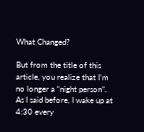What Changed?

But from the title of this article, you realize that I’m no longer a “night person”. As I said before, I wake up at 4:30 every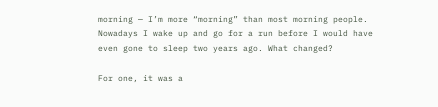morning — I’m more “morning” than most morning people. Nowadays I wake up and go for a run before I would have even gone to sleep two years ago. What changed?

For one, it was a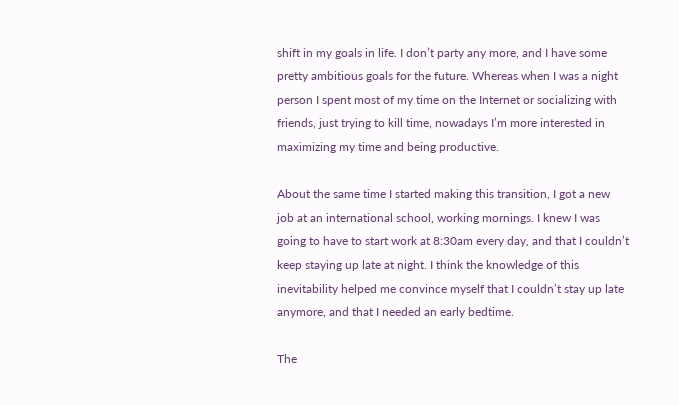shift in my goals in life. I don’t party any more, and I have some pretty ambitious goals for the future. Whereas when I was a night person I spent most of my time on the Internet or socializing with friends, just trying to kill time, nowadays I’m more interested in maximizing my time and being productive.

About the same time I started making this transition, I got a new job at an international school, working mornings. I knew I was going to have to start work at 8:30am every day, and that I couldn’t keep staying up late at night. I think the knowledge of this inevitability helped me convince myself that I couldn’t stay up late anymore, and that I needed an early bedtime.

The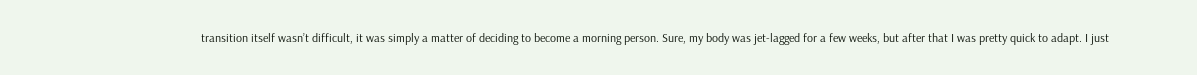transition itself wasn’t difficult, it was simply a matter of deciding to become a morning person. Sure, my body was jet-lagged for a few weeks, but after that I was pretty quick to adapt. I just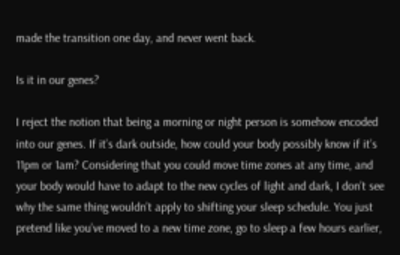made the transition one day, and never went back.

Is it in our genes?

I reject the notion that being a morning or night person is somehow encoded into our genes. If it’s dark outside, how could your body possibly know if it’s 11pm or 1am? Considering that you could move time zones at any time, and your body would have to adapt to the new cycles of light and dark, I don’t see why the same thing wouldn’t apply to shifting your sleep schedule. You just pretend like you’ve moved to a new time zone, go to sleep a few hours earlier,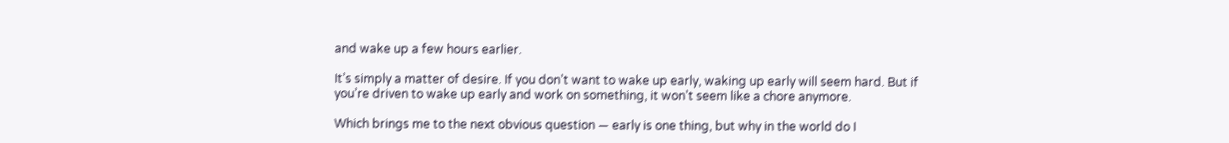and wake up a few hours earlier.

It’s simply a matter of desire. If you don’t want to wake up early, waking up early will seem hard. But if you’re driven to wake up early and work on something, it won’t seem like a chore anymore.

Which brings me to the next obvious question — early is one thing, but why in the world do I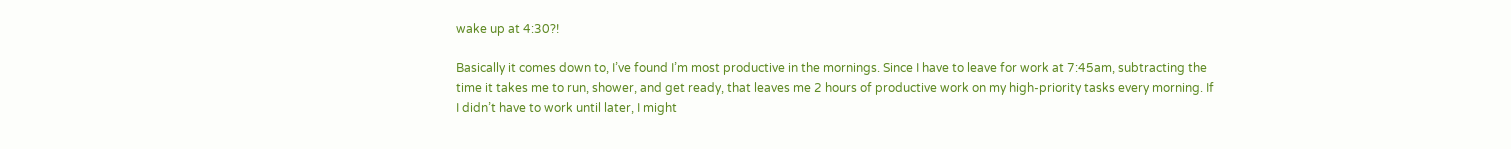wake up at 4:30?!

Basically it comes down to, I’ve found I’m most productive in the mornings. Since I have to leave for work at 7:45am, subtracting the time it takes me to run, shower, and get ready, that leaves me 2 hours of productive work on my high-priority tasks every morning. If I didn’t have to work until later, I might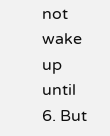not wake up until 6. But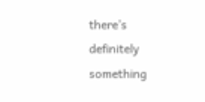there’s definitely something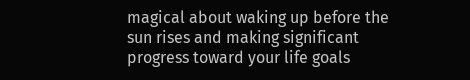magical about waking up before the sun rises and making significant progress toward your life goals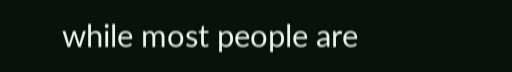while most people are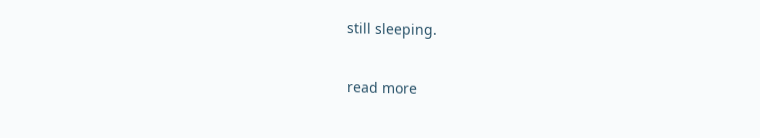still sleeping.

read more